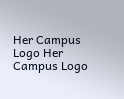Her Campus Logo Her Campus Logo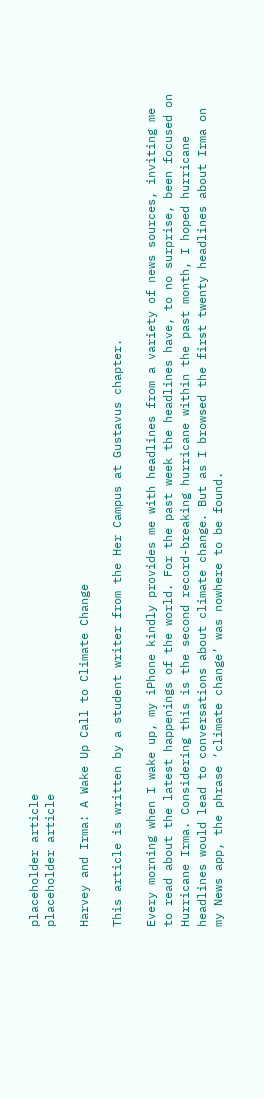placeholder article
placeholder article

Harvey and Irma: A Wake Up Call to Climate Change

This article is written by a student writer from the Her Campus at Gustavus chapter.

Every morning when I wake up, my iPhone kindly provides me with headlines from a variety of news sources, inviting me to read about the latest happenings of the world. For the past week the headlines have, to no surprise, been focused on Hurricane Irma. Considering this is the second record-breaking hurricane within the past month, I hoped hurricane headlines would lead to conversations about climate change. But as I browsed the first twenty headlines about Irma on my News app, the phrase ‘climate change’ was nowhere to be found.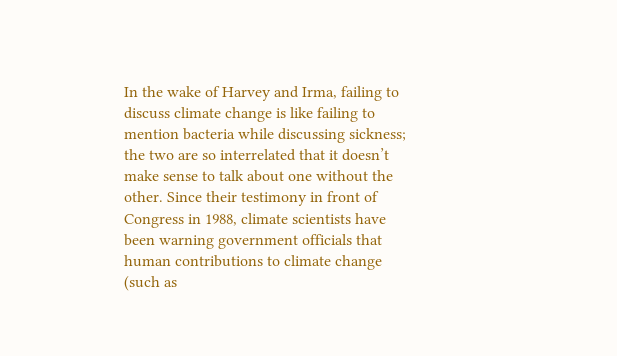In the wake of Harvey and Irma, failing to discuss climate change is like failing to mention bacteria while discussing sickness; the two are so interrelated that it doesn’t make sense to talk about one without the other. Since their testimony in front of Congress in 1988, climate scientists have been warning government officials that human contributions to climate change (such as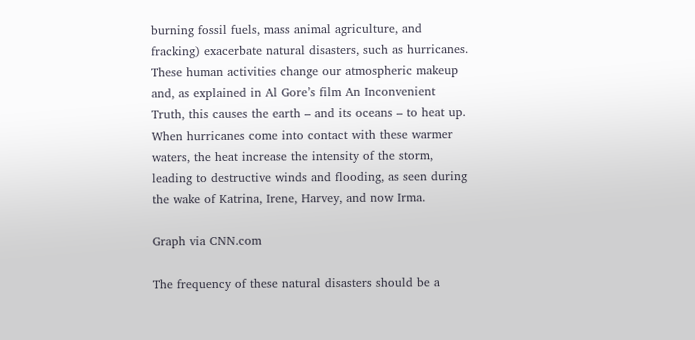burning fossil fuels, mass animal agriculture, and fracking) exacerbate natural disasters, such as hurricanes. These human activities change our atmospheric makeup and, as explained in Al Gore’s film An Inconvenient Truth, this causes the earth – and its oceans – to heat up. When hurricanes come into contact with these warmer waters, the heat increase the intensity of the storm, leading to destructive winds and flooding, as seen during the wake of Katrina, Irene, Harvey, and now Irma.

Graph via CNN.com

The frequency of these natural disasters should be a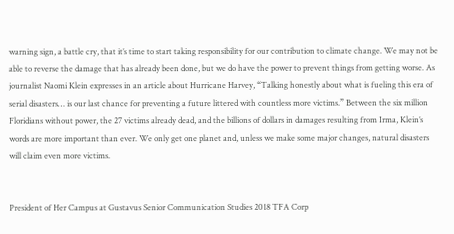warning sign, a battle cry, that it’s time to start taking responsibility for our contribution to climate change. We may not be able to reverse the damage that has already been done, but we do have the power to prevent things from getting worse. As journalist Naomi Klein expresses in an article about Hurricane Harvey, “Talking honestly about what is fueling this era of serial disasters… is our last chance for preventing a future littered with countless more victims.” Between the six million Floridians without power, the 27 victims already dead, and the billions of dollars in damages resulting from Irma, Klein’s words are more important than ever. We only get one planet and, unless we make some major changes, natural disasters will claim even more victims.


President of Her Campus at Gustavus Senior Communication Studies 2018 TFA Corp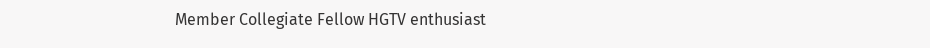Member Collegiate Fellow HGTV enthusiast